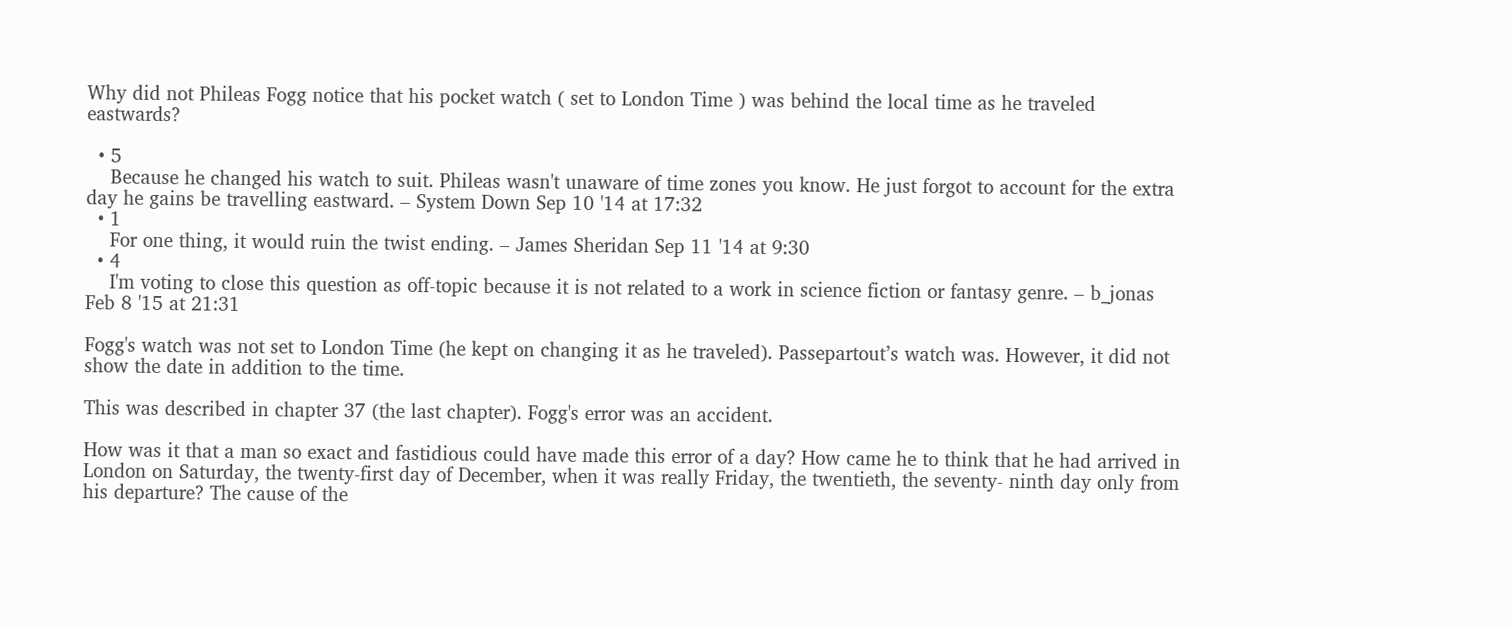Why did not Phileas Fogg notice that his pocket watch ( set to London Time ) was behind the local time as he traveled eastwards?

  • 5
    Because he changed his watch to suit. Phileas wasn't unaware of time zones you know. He just forgot to account for the extra day he gains be travelling eastward. – System Down Sep 10 '14 at 17:32
  • 1
    For one thing, it would ruin the twist ending. – James Sheridan Sep 11 '14 at 9:30
  • 4
    I'm voting to close this question as off-topic because it is not related to a work in science fiction or fantasy genre. – b_jonas Feb 8 '15 at 21:31

Fogg's watch was not set to London Time (he kept on changing it as he traveled). Passepartout’s watch was. However, it did not show the date in addition to the time.

This was described in chapter 37 (the last chapter). Fogg's error was an accident.

How was it that a man so exact and fastidious could have made this error of a day? How came he to think that he had arrived in London on Saturday, the twenty-first day of December, when it was really Friday, the twentieth, the seventy- ninth day only from his departure? The cause of the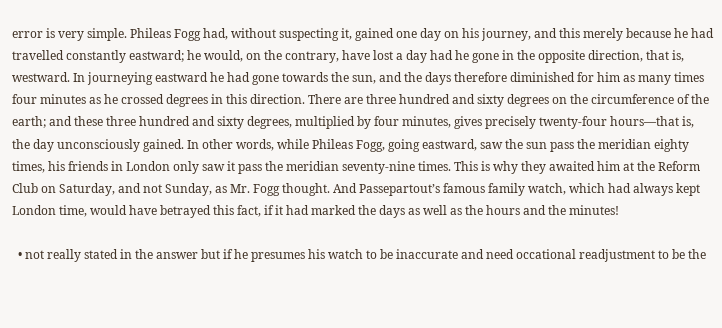error is very simple. Phileas Fogg had, without suspecting it, gained one day on his journey, and this merely because he had travelled constantly eastward; he would, on the contrary, have lost a day had he gone in the opposite direction, that is, westward. In journeying eastward he had gone towards the sun, and the days therefore diminished for him as many times four minutes as he crossed degrees in this direction. There are three hundred and sixty degrees on the circumference of the earth; and these three hundred and sixty degrees, multiplied by four minutes, gives precisely twenty-four hours—that is, the day unconsciously gained. In other words, while Phileas Fogg, going eastward, saw the sun pass the meridian eighty times, his friends in London only saw it pass the meridian seventy-nine times. This is why they awaited him at the Reform Club on Saturday, and not Sunday, as Mr. Fogg thought. And Passepartout’s famous family watch, which had always kept London time, would have betrayed this fact, if it had marked the days as well as the hours and the minutes!

  • not really stated in the answer but if he presumes his watch to be inaccurate and need occational readjustment to be the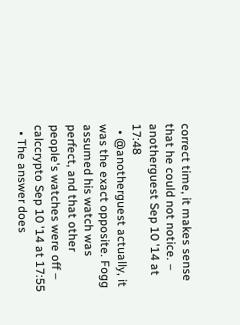correct time, it makes sense that he could not notice. – anotherguest Sep 10 '14 at 17:48
  • @anotherguest actually, it was the exact opposite. Fogg assumed his watch was perfect, and that other people's watches were off – calccrypto Sep 10 '14 at 17:55
  • The answer does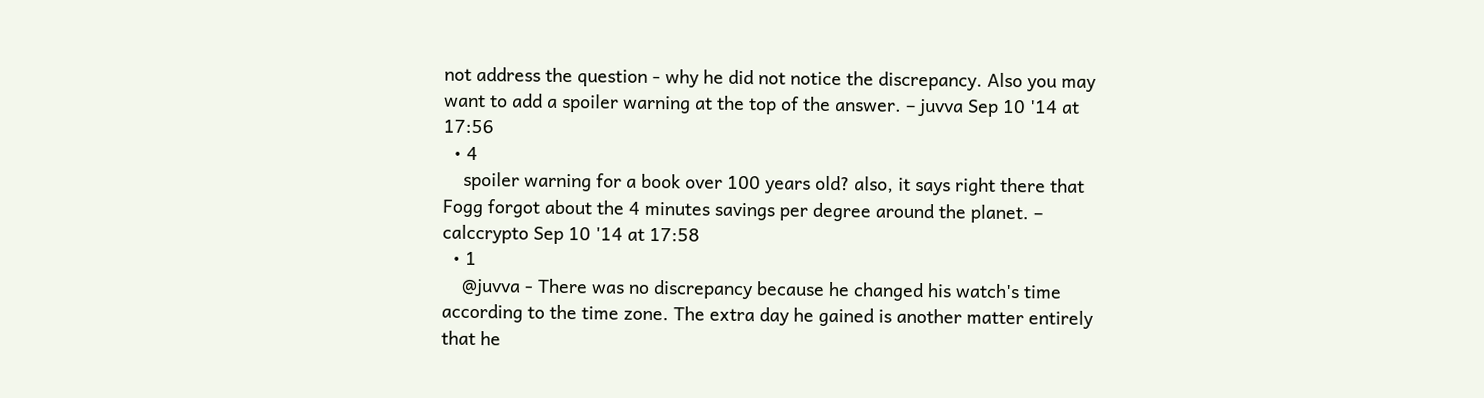not address the question - why he did not notice the discrepancy. Also you may want to add a spoiler warning at the top of the answer. – juvva Sep 10 '14 at 17:56
  • 4
    spoiler warning for a book over 100 years old? also, it says right there that Fogg forgot about the 4 minutes savings per degree around the planet. – calccrypto Sep 10 '14 at 17:58
  • 1
    @juvva - There was no discrepancy because he changed his watch's time according to the time zone. The extra day he gained is another matter entirely that he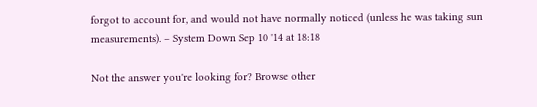forgot to account for, and would not have normally noticed (unless he was taking sun measurements). – System Down Sep 10 '14 at 18:18

Not the answer you're looking for? Browse other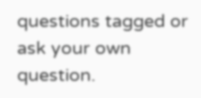questions tagged or ask your own question.